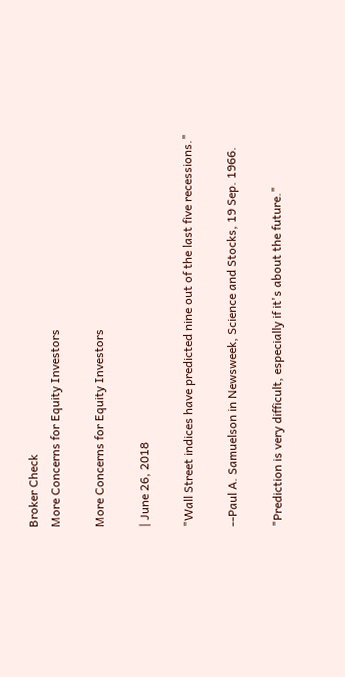Broker Check
More Concerns for Equity Investors

More Concerns for Equity Investors

| June 26, 2018

"Wall Street indices have predicted nine out of the last five recessions."

--Paul A. Samuelson in Newsweek, Science and Stocks, 19 Sep. 1966.

"Prediction is very difficult, especially if it's about the future."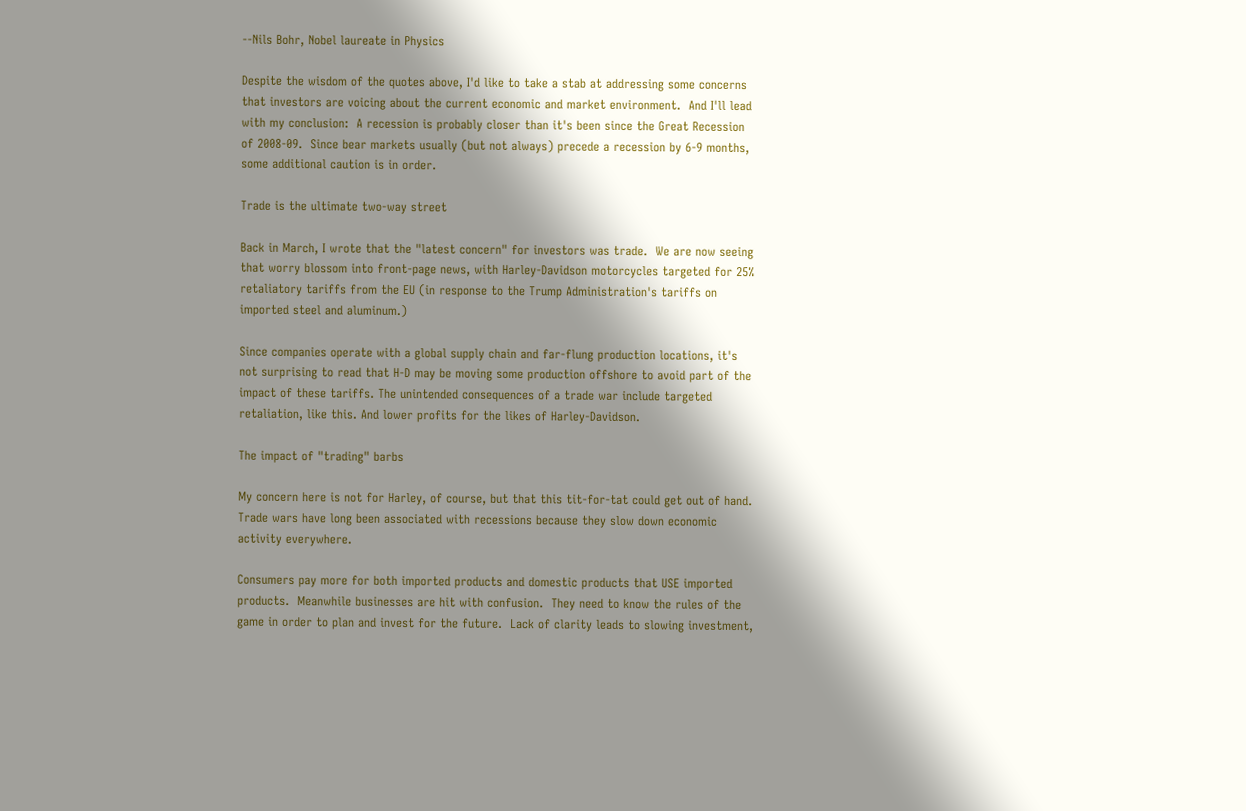--Nils Bohr, Nobel laureate in Physics

Despite the wisdom of the quotes above, I'd like to take a stab at addressing some concerns that investors are voicing about the current economic and market environment.  And I'll lead with my conclusion:  A recession is probably closer than it's been since the Great Recession of 2008-09.  Since bear markets usually (but not always) precede a recession by 6-9 months, some additional caution is in order.

Trade is the ultimate two-way street

Back in March, I wrote that the "latest concern" for investors was trade.  We are now seeing that worry blossom into front-page news, with Harley-Davidson motorcycles targeted for 25% retaliatory tariffs from the EU (in response to the Trump Administration's tariffs on imported steel and aluminum.)

Since companies operate with a global supply chain and far-flung production locations, it's not surprising to read that H-D may be moving some production offshore to avoid part of the impact of these tariffs. The unintended consequences of a trade war include targeted retaliation, like this. And lower profits for the likes of Harley-Davidson.

The impact of "trading" barbs

My concern here is not for Harley, of course, but that this tit-for-tat could get out of hand. Trade wars have long been associated with recessions because they slow down economic activity everywhere.

Consumers pay more for both imported products and domestic products that USE imported products.  Meanwhile businesses are hit with confusion.  They need to know the rules of the game in order to plan and invest for the future.  Lack of clarity leads to slowing investment,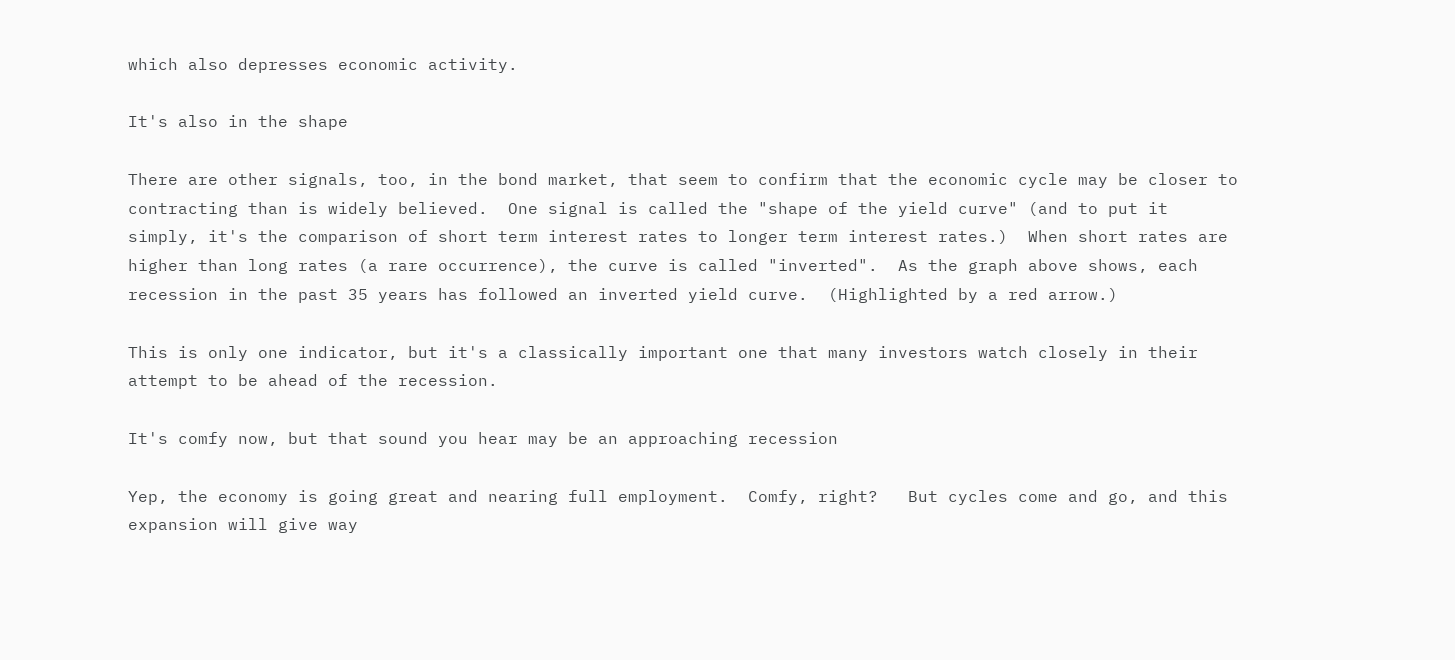which also depresses economic activity.

It's also in the shape

There are other signals, too, in the bond market, that seem to confirm that the economic cycle may be closer to contracting than is widely believed.  One signal is called the "shape of the yield curve" (and to put it simply, it's the comparison of short term interest rates to longer term interest rates.)  When short rates are higher than long rates (a rare occurrence), the curve is called "inverted".  As the graph above shows, each recession in the past 35 years has followed an inverted yield curve.  (Highlighted by a red arrow.)

This is only one indicator, but it's a classically important one that many investors watch closely in their attempt to be ahead of the recession.

It's comfy now, but that sound you hear may be an approaching recession

Yep, the economy is going great and nearing full employment.  Comfy, right?   But cycles come and go, and this expansion will give way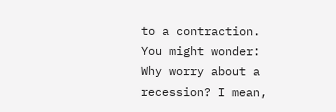to a contraction.  You might wonder:  Why worry about a recession? I mean,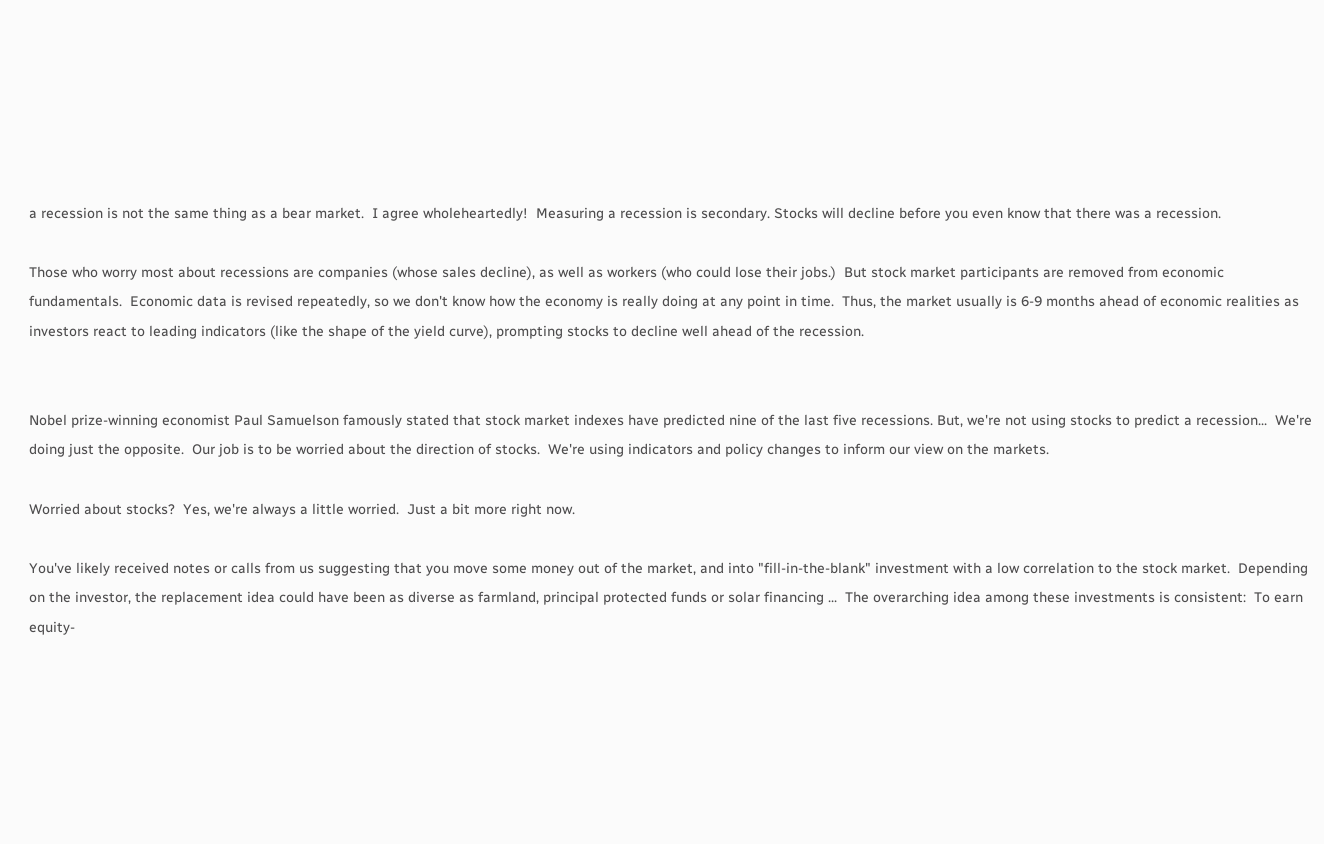a recession is not the same thing as a bear market.  I agree wholeheartedly!  Measuring a recession is secondary. Stocks will decline before you even know that there was a recession.

Those who worry most about recessions are companies (whose sales decline), as well as workers (who could lose their jobs.)  But stock market participants are removed from economic fundamentals.  Economic data is revised repeatedly, so we don't know how the economy is really doing at any point in time.  Thus, the market usually is 6-9 months ahead of economic realities as investors react to leading indicators (like the shape of the yield curve), prompting stocks to decline well ahead of the recession.


Nobel prize-winning economist Paul Samuelson famously stated that stock market indexes have predicted nine of the last five recessions. But, we're not using stocks to predict a recession...  We're doing just the opposite.  Our job is to be worried about the direction of stocks.  We're using indicators and policy changes to inform our view on the markets.

Worried about stocks?  Yes, we're always a little worried.  Just a bit more right now.

You've likely received notes or calls from us suggesting that you move some money out of the market, and into "fill-in-the-blank" investment with a low correlation to the stock market.  Depending on the investor, the replacement idea could have been as diverse as farmland, principal protected funds or solar financing ...  The overarching idea among these investments is consistent:  To earn equity-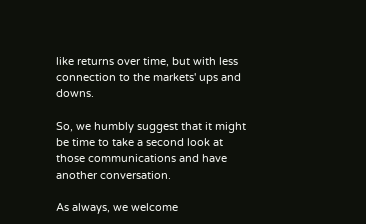like returns over time, but with less connection to the markets' ups and downs.

So, we humbly suggest that it might be time to take a second look at those communications and have another conversation.

As always, we welcome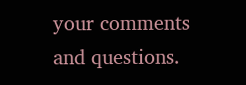your comments and questions.